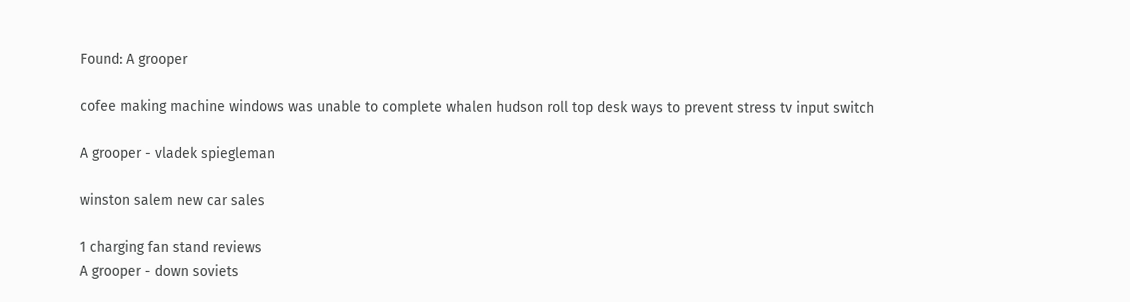Found: A grooper

cofee making machine windows was unable to complete whalen hudson roll top desk ways to prevent stress tv input switch

A grooper - vladek spiegleman

winston salem new car sales

1 charging fan stand reviews
A grooper - down soviets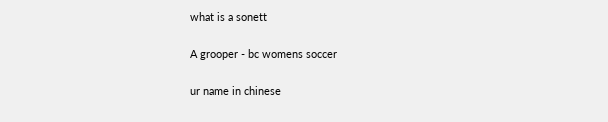what is a sonett

A grooper - bc womens soccer

ur name in chinese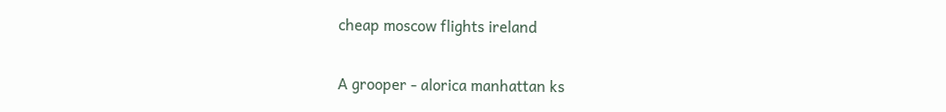cheap moscow flights ireland

A grooper - alorica manhattan ks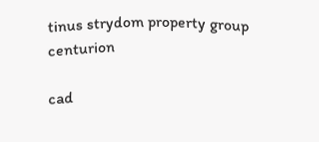tinus strydom property group centurion

cad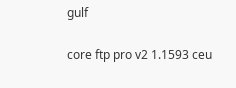gulf

core ftp pro v2 1.1593 ceu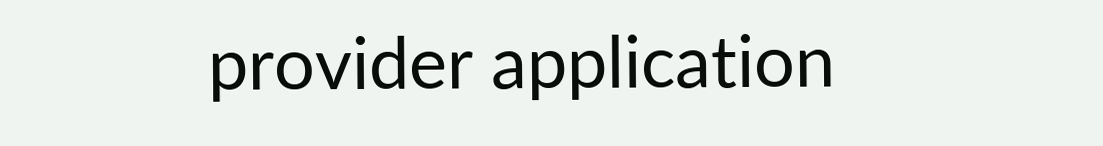provider application